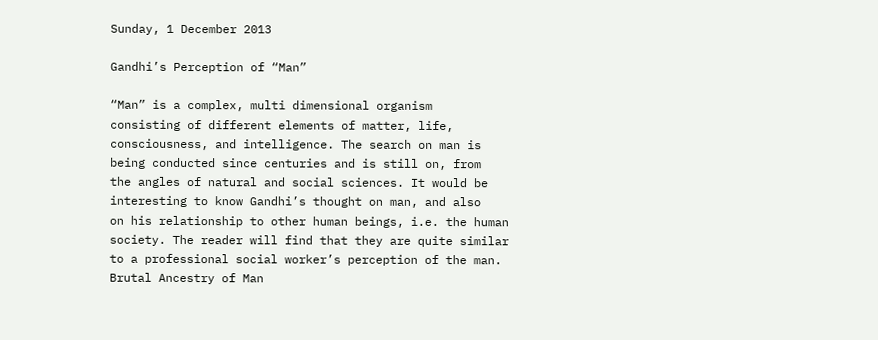Sunday, 1 December 2013

Gandhi’s Perception of “Man”

“Man” is a complex, multi dimensional organism
consisting of different elements of matter, life,
consciousness, and intelligence. The search on man is
being conducted since centuries and is still on, from
the angles of natural and social sciences. It would be
interesting to know Gandhi’s thought on man, and also
on his relationship to other human beings, i.e. the human
society. The reader will find that they are quite similar
to a professional social worker’s perception of the man.
Brutal Ancestry of Man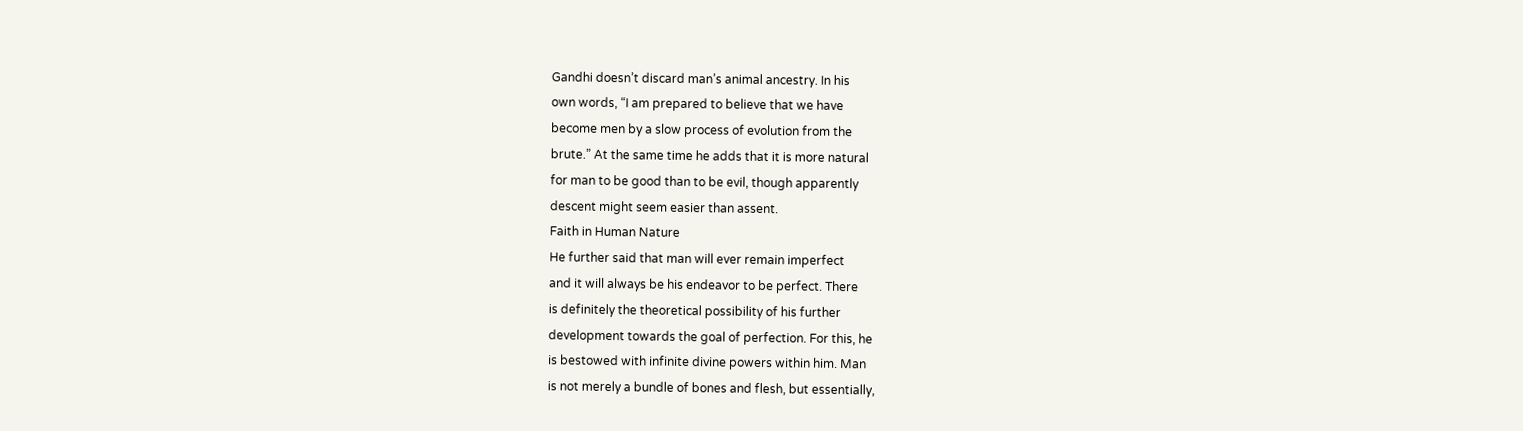Gandhi doesn’t discard man’s animal ancestry. In his
own words, “I am prepared to believe that we have
become men by a slow process of evolution from the
brute.” At the same time he adds that it is more natural
for man to be good than to be evil, though apparently
descent might seem easier than assent.
Faith in Human Nature
He further said that man will ever remain imperfect
and it will always be his endeavor to be perfect. There
is definitely the theoretical possibility of his further
development towards the goal of perfection. For this, he
is bestowed with infinite divine powers within him. Man
is not merely a bundle of bones and flesh, but essentially,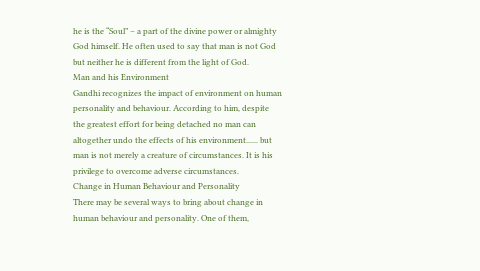he is the “Soul” – a part of the divine power or almighty
God himself. He often used to say that man is not God
but neither he is different from the light of God.
Man and his Environment
Gandhi recognizes the impact of environment on human
personality and behaviour. According to him, despite
the greatest effort for being detached no man can
altogether undo the effects of his environment...... but
man is not merely a creature of circumstances. It is his
privilege to overcome adverse circumstances.
Change in Human Behaviour and Personality
There may be several ways to bring about change in
human behaviour and personality. One of them,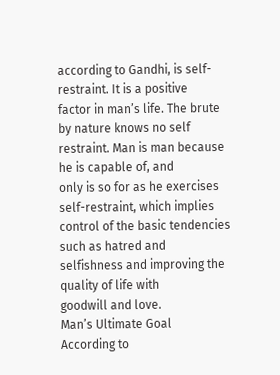according to Gandhi, is self-restraint. It is a positive
factor in man’s life. The brute by nature knows no self
restraint. Man is man because he is capable of, and
only is so for as he exercises self-restraint, which implies
control of the basic tendencies such as hatred and
selfishness and improving the quality of life with
goodwill and love.
Man’s Ultimate Goal
According to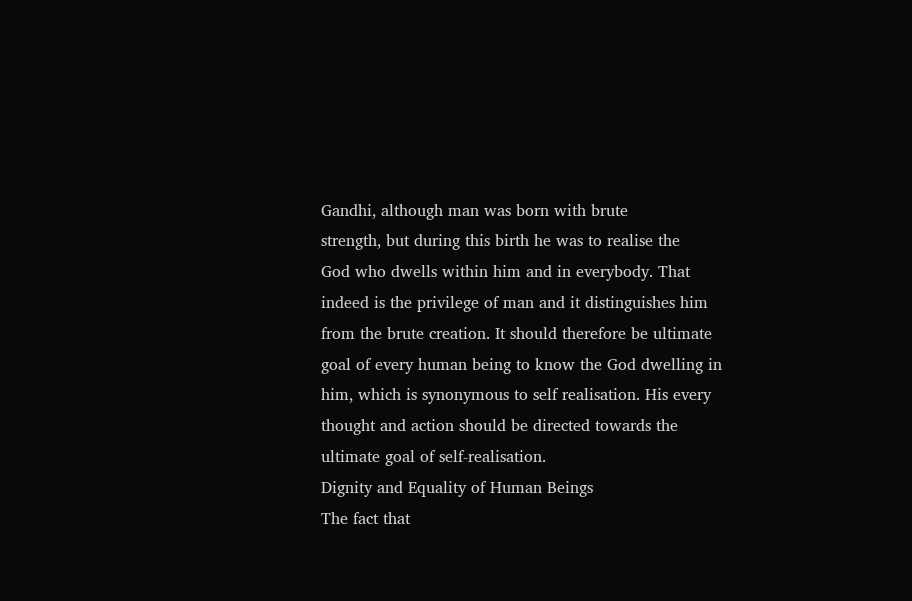Gandhi, although man was born with brute
strength, but during this birth he was to realise the
God who dwells within him and in everybody. That
indeed is the privilege of man and it distinguishes him
from the brute creation. It should therefore be ultimate
goal of every human being to know the God dwelling in
him, which is synonymous to self realisation. His every
thought and action should be directed towards the
ultimate goal of self-realisation.
Dignity and Equality of Human Beings
The fact that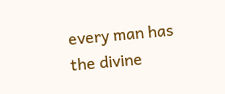every man has the divine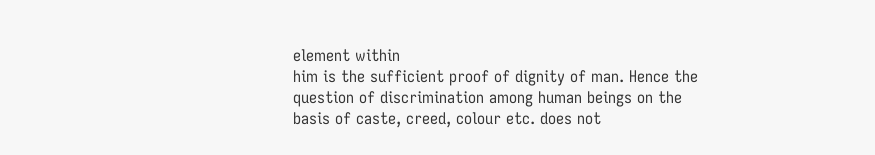element within
him is the sufficient proof of dignity of man. Hence the
question of discrimination among human beings on the
basis of caste, creed, colour etc. does not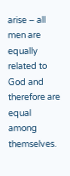arise – all
men are equally related to God and therefore are equal
among themselves.